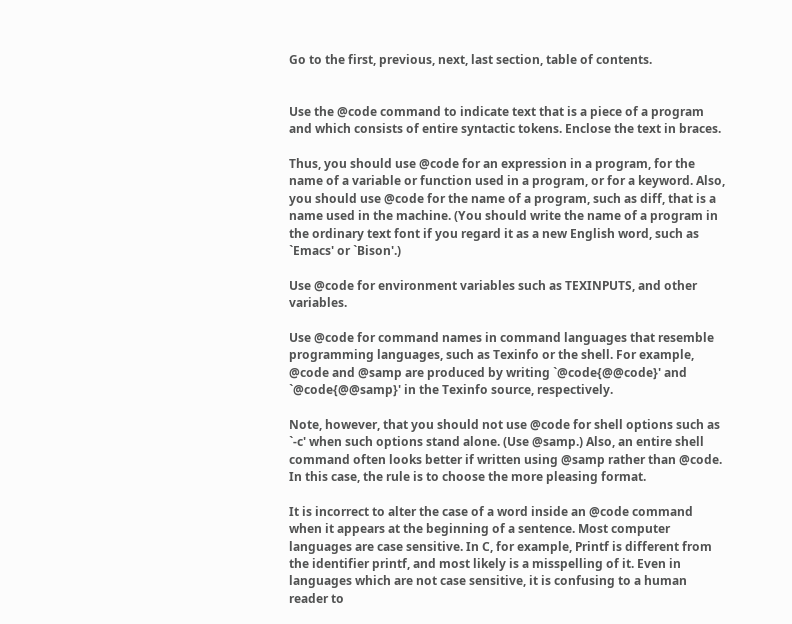Go to the first, previous, next, last section, table of contents.


Use the @code command to indicate text that is a piece of a program and which consists of entire syntactic tokens. Enclose the text in braces.

Thus, you should use @code for an expression in a program, for the name of a variable or function used in a program, or for a keyword. Also, you should use @code for the name of a program, such as diff, that is a name used in the machine. (You should write the name of a program in the ordinary text font if you regard it as a new English word, such as `Emacs' or `Bison'.)

Use @code for environment variables such as TEXINPUTS, and other variables.

Use @code for command names in command languages that resemble programming languages, such as Texinfo or the shell. For example, @code and @samp are produced by writing `@code{@@code}' and `@code{@@samp}' in the Texinfo source, respectively.

Note, however, that you should not use @code for shell options such as `-c' when such options stand alone. (Use @samp.) Also, an entire shell command often looks better if written using @samp rather than @code. In this case, the rule is to choose the more pleasing format.

It is incorrect to alter the case of a word inside an @code command when it appears at the beginning of a sentence. Most computer languages are case sensitive. In C, for example, Printf is different from the identifier printf, and most likely is a misspelling of it. Even in languages which are not case sensitive, it is confusing to a human reader to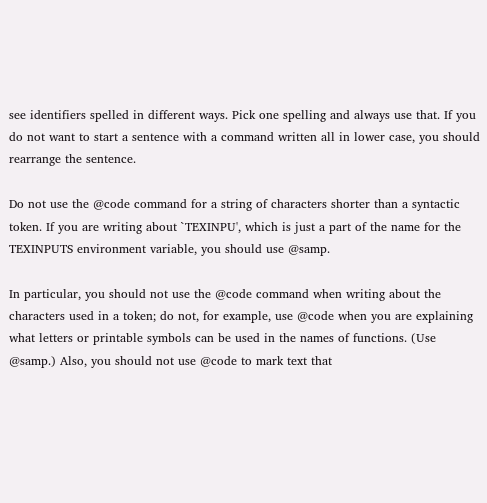see identifiers spelled in different ways. Pick one spelling and always use that. If you do not want to start a sentence with a command written all in lower case, you should rearrange the sentence.

Do not use the @code command for a string of characters shorter than a syntactic token. If you are writing about `TEXINPU', which is just a part of the name for the TEXINPUTS environment variable, you should use @samp.

In particular, you should not use the @code command when writing about the characters used in a token; do not, for example, use @code when you are explaining what letters or printable symbols can be used in the names of functions. (Use @samp.) Also, you should not use @code to mark text that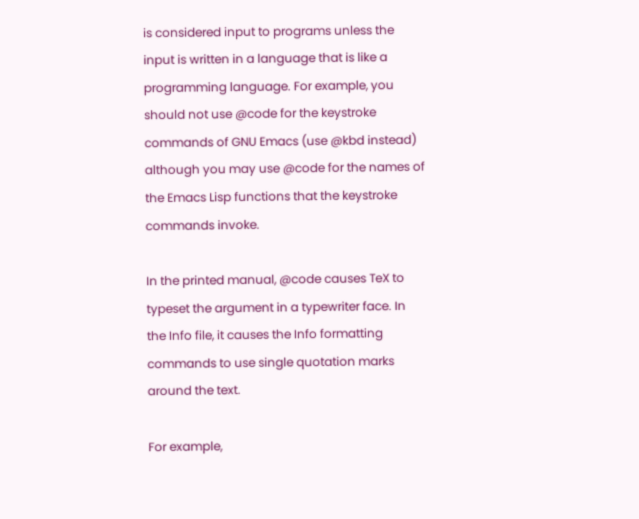is considered input to programs unless the input is written in a language that is like a programming language. For example, you should not use @code for the keystroke commands of GNU Emacs (use @kbd instead) although you may use @code for the names of the Emacs Lisp functions that the keystroke commands invoke.

In the printed manual, @code causes TeX to typeset the argument in a typewriter face. In the Info file, it causes the Info formatting commands to use single quotation marks around the text.

For example,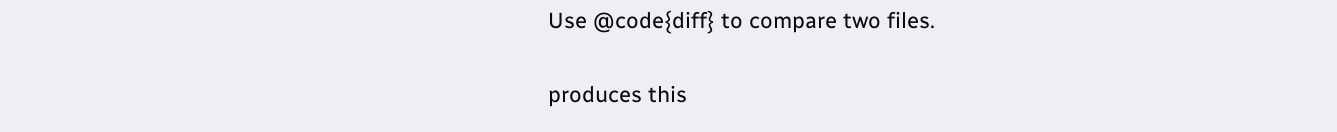Use @code{diff} to compare two files.

produces this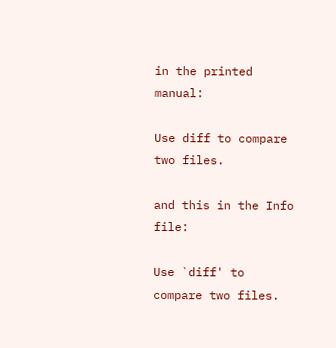in the printed manual:

Use diff to compare two files.

and this in the Info file:

Use `diff' to compare two files.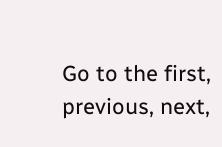Go to the first, previous, next,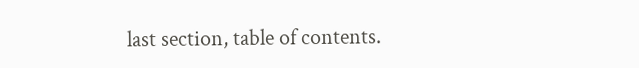last section, table of contents.